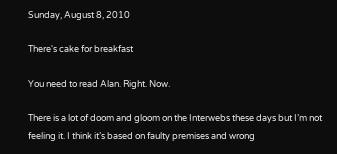Sunday, August 8, 2010

There's cake for breakfast

You need to read Alan. Right. Now.

There is a lot of doom and gloom on the Interwebs these days but I’m not feeling it. I think it’s based on faulty premises and wrong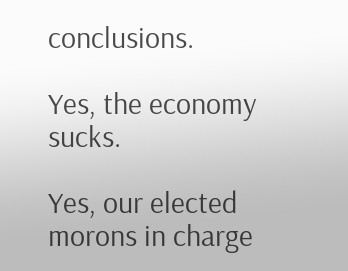conclusions.

Yes, the economy sucks.

Yes, our elected morons in charge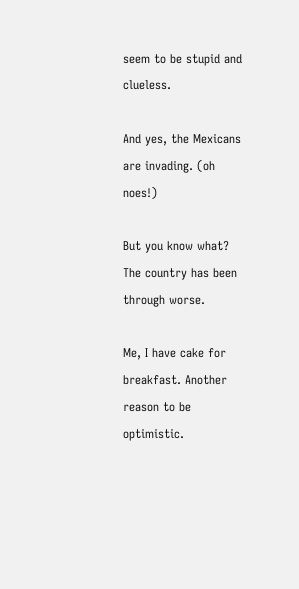seem to be stupid and clueless.

And yes, the Mexicans are invading. (oh noes!)

But you know what? The country has been through worse.

Me, I have cake for breakfast. Another reason to be optimistic.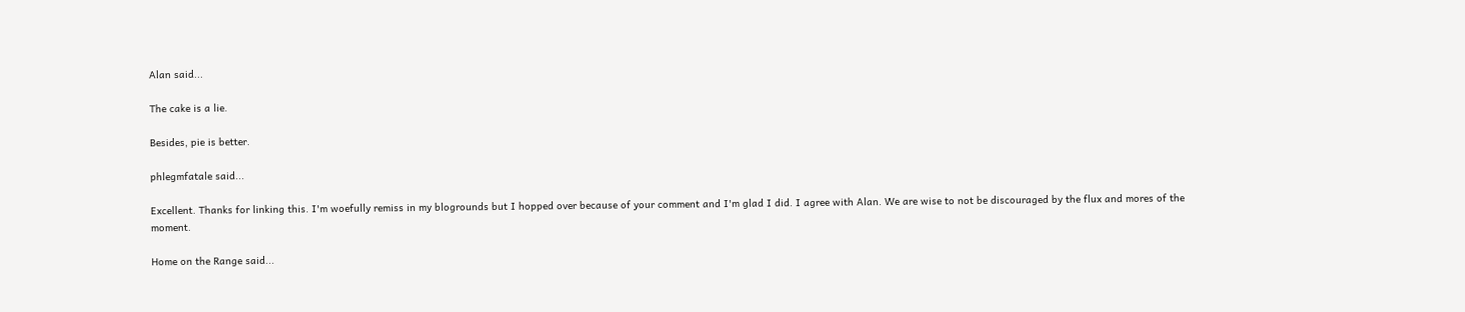Alan said...

The cake is a lie.

Besides, pie is better.

phlegmfatale said...

Excellent. Thanks for linking this. I'm woefully remiss in my blogrounds but I hopped over because of your comment and I'm glad I did. I agree with Alan. We are wise to not be discouraged by the flux and mores of the moment.

Home on the Range said...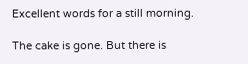Excellent words for a still morning.

The cake is gone. But there is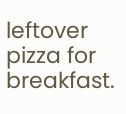leftover pizza for breakfast.